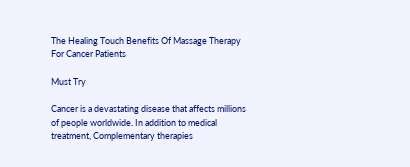The Healing Touch Benefits Of Massage Therapy For Cancer Patients

Must Try

Cancer is a devastating disease that affects millions of people worldwide. In addition to medical treatment, Complementary therapies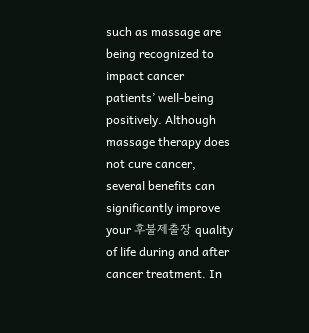such as massage are being recognized to impact cancer patients’ well-being positively. Although massage therapy does not cure cancer, several benefits can significantly improve your 후불제출장 quality of life during and after cancer treatment. In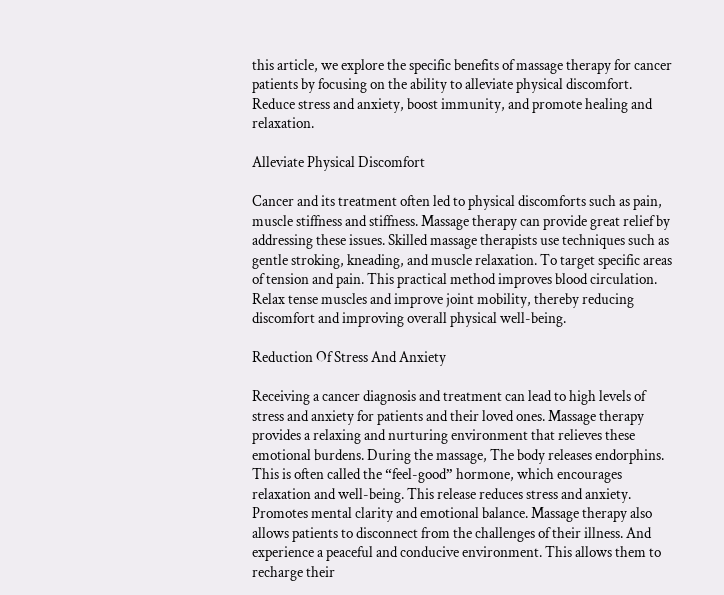this article, we explore the specific benefits of massage therapy for cancer patients by focusing on the ability to alleviate physical discomfort. Reduce stress and anxiety, boost immunity, and promote healing and relaxation.

Alleviate Physical Discomfort

Cancer and its treatment often led to physical discomforts such as pain, muscle stiffness and stiffness. Massage therapy can provide great relief by addressing these issues. Skilled massage therapists use techniques such as gentle stroking, kneading, and muscle relaxation. To target specific areas of tension and pain. This practical method improves blood circulation. Relax tense muscles and improve joint mobility, thereby reducing discomfort and improving overall physical well-being.

Reduction Of Stress And Anxiety

Receiving a cancer diagnosis and treatment can lead to high levels of stress and anxiety for patients and their loved ones. Massage therapy provides a relaxing and nurturing environment that relieves these emotional burdens. During the massage, The body releases endorphins. This is often called the “feel-good” hormone, which encourages relaxation and well-being. This release reduces stress and anxiety. Promotes mental clarity and emotional balance. Massage therapy also allows patients to disconnect from the challenges of their illness. And experience a peaceful and conducive environment. This allows them to recharge their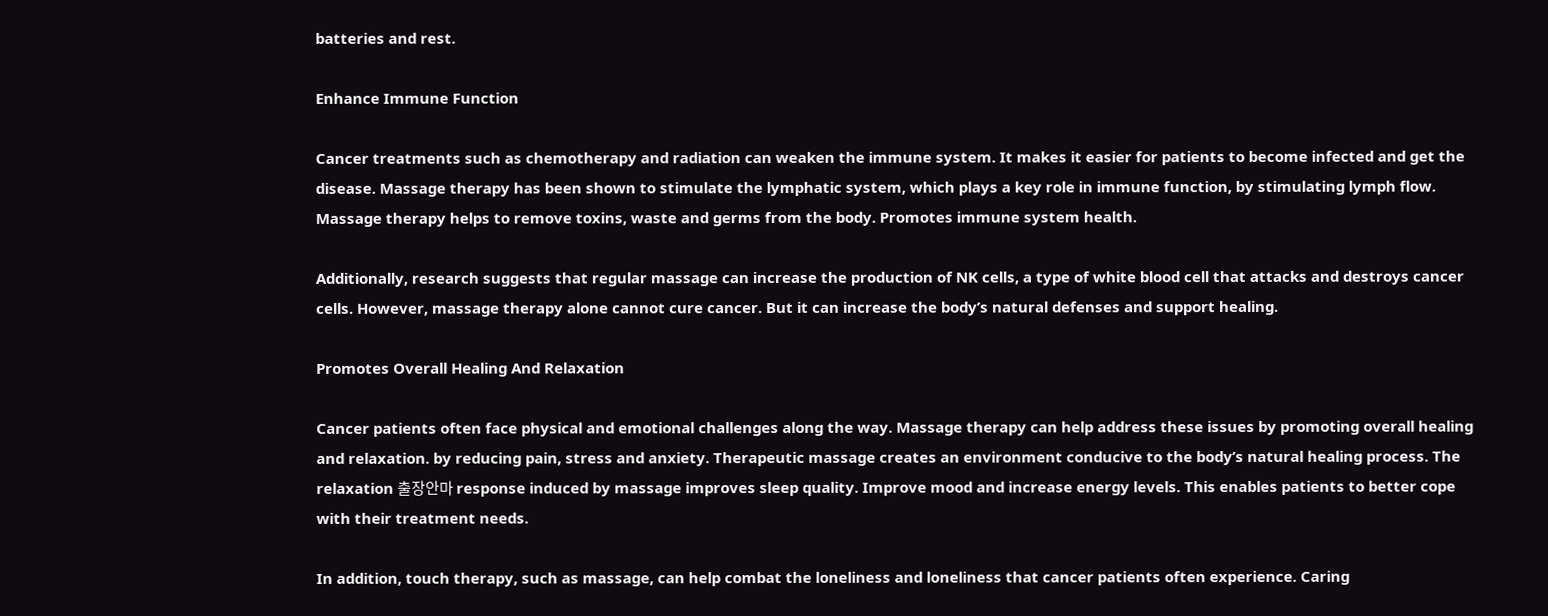batteries and rest.

Enhance Immune Function

Cancer treatments such as chemotherapy and radiation can weaken the immune system. It makes it easier for patients to become infected and get the disease. Massage therapy has been shown to stimulate the lymphatic system, which plays a key role in immune function, by stimulating lymph flow. Massage therapy helps to remove toxins, waste and germs from the body. Promotes immune system health.

Additionally, research suggests that regular massage can increase the production of NK cells, a type of white blood cell that attacks and destroys cancer cells. However, massage therapy alone cannot cure cancer. But it can increase the body’s natural defenses and support healing.

Promotes Overall Healing And Relaxation

Cancer patients often face physical and emotional challenges along the way. Massage therapy can help address these issues by promoting overall healing and relaxation. by reducing pain, stress and anxiety. Therapeutic massage creates an environment conducive to the body’s natural healing process. The relaxation 출장안마 response induced by massage improves sleep quality. Improve mood and increase energy levels. This enables patients to better cope with their treatment needs.

In addition, touch therapy, such as massage, can help combat the loneliness and loneliness that cancer patients often experience. Caring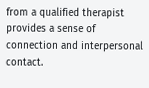from a qualified therapist provides a sense of connection and interpersonal contact.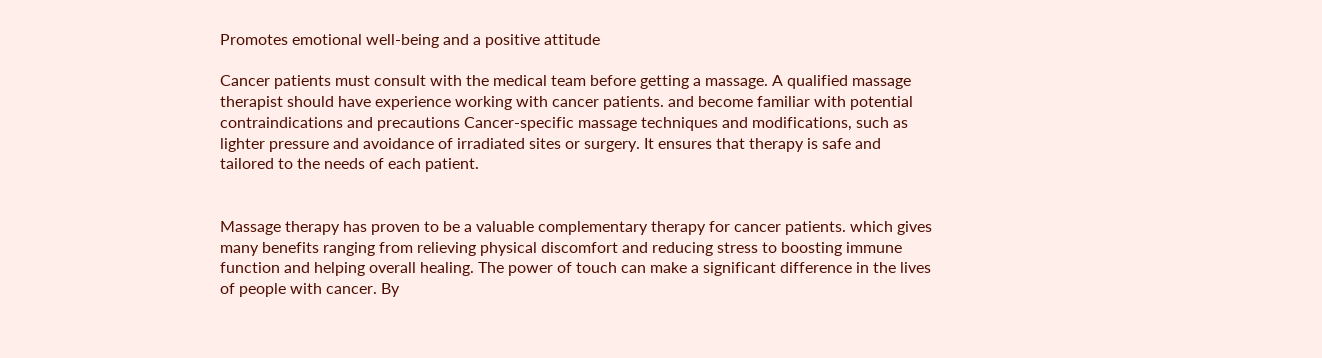Promotes emotional well-being and a positive attitude

Cancer patients must consult with the medical team before getting a massage. A qualified massage therapist should have experience working with cancer patients. and become familiar with potential contraindications and precautions Cancer-specific massage techniques and modifications, such as lighter pressure and avoidance of irradiated sites or surgery. It ensures that therapy is safe and tailored to the needs of each patient.


Massage therapy has proven to be a valuable complementary therapy for cancer patients. which gives many benefits ranging from relieving physical discomfort and reducing stress to boosting immune function and helping overall healing. The power of touch can make a significant difference in the lives of people with cancer. By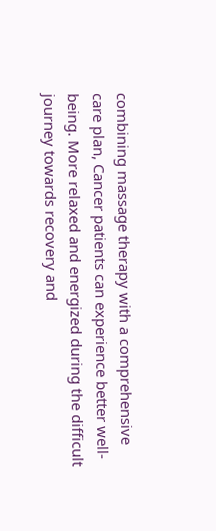combining massage therapy with a comprehensive care plan, Cancer patients can experience better well-being. More relaxed and energized during the difficult journey towards recovery and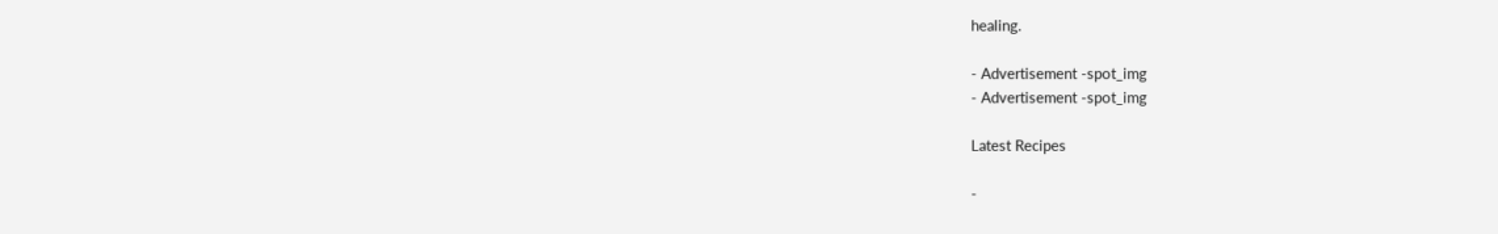healing.

- Advertisement -spot_img
- Advertisement -spot_img

Latest Recipes

-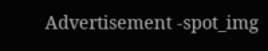Advertisement -spot_img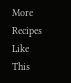More Recipes Like This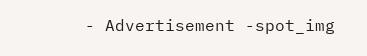- Advertisement -spot_img